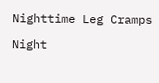Nighttime Leg Cramps

Night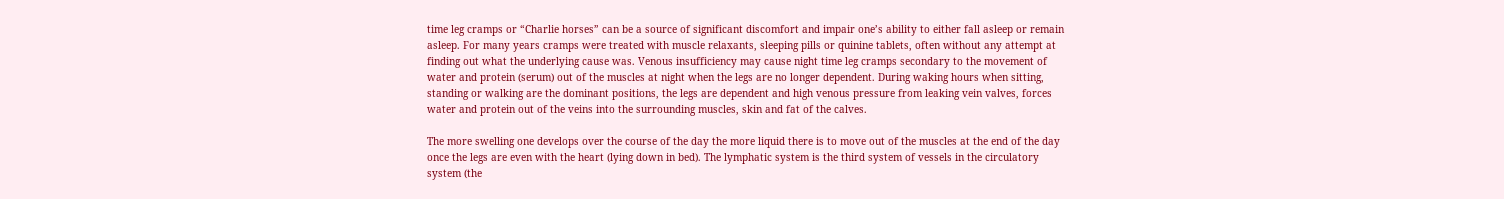time leg cramps or “Charlie horses” can be a source of significant discomfort and impair one’s ability to either fall asleep or remain asleep. For many years cramps were treated with muscle relaxants, sleeping pills or quinine tablets, often without any attempt at finding out what the underlying cause was. Venous insufficiency may cause night time leg cramps secondary to the movement of water and protein (serum) out of the muscles at night when the legs are no longer dependent. During waking hours when sitting, standing or walking are the dominant positions, the legs are dependent and high venous pressure from leaking vein valves, forces water and protein out of the veins into the surrounding muscles, skin and fat of the calves.

The more swelling one develops over the course of the day the more liquid there is to move out of the muscles at the end of the day once the legs are even with the heart (lying down in bed). The lymphatic system is the third system of vessels in the circulatory system (the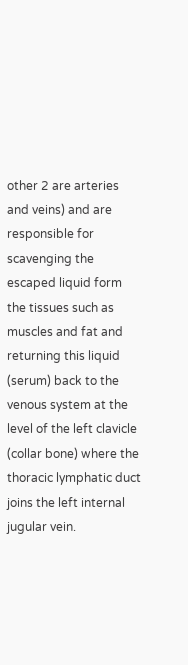other 2 are arteries and veins) and are responsible for scavenging the escaped liquid form the tissues such as muscles and fat and returning this liquid (serum) back to the venous system at the level of the left clavicle (collar bone) where the thoracic lymphatic duct joins the left internal jugular vein.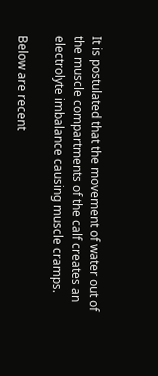It is postulated that the movement of water out of the muscle compartments of the calf creates an electrolyte imbalance causing muscle cramps.

Below are recent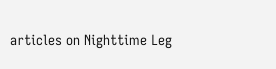articles on Nighttime Leg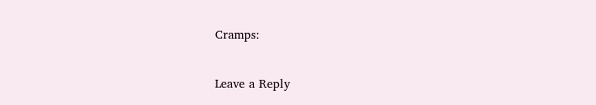Cramps:

Leave a Reply